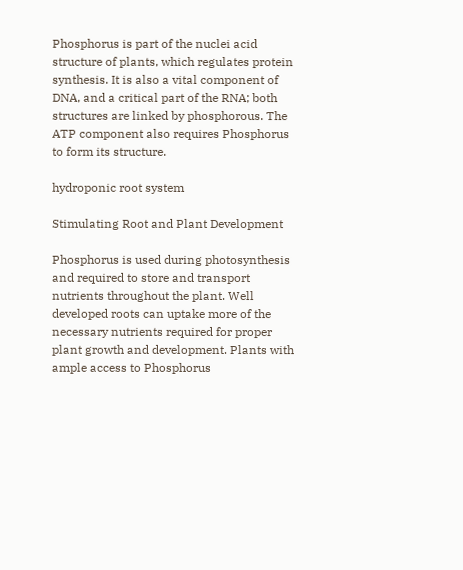Phosphorus is part of the nuclei acid structure of plants, which regulates protein synthesis. It is also a vital component of DNA, and a critical part of the RNA; both structures are linked by phosphorous. The ATP component also requires Phosphorus to form its structure.

hydroponic root system

Stimulating Root and Plant Development

Phosphorus is used during photosynthesis and required to store and transport nutrients throughout the plant. Well developed roots can uptake more of the necessary nutrients required for proper plant growth and development. Plants with ample access to Phosphorus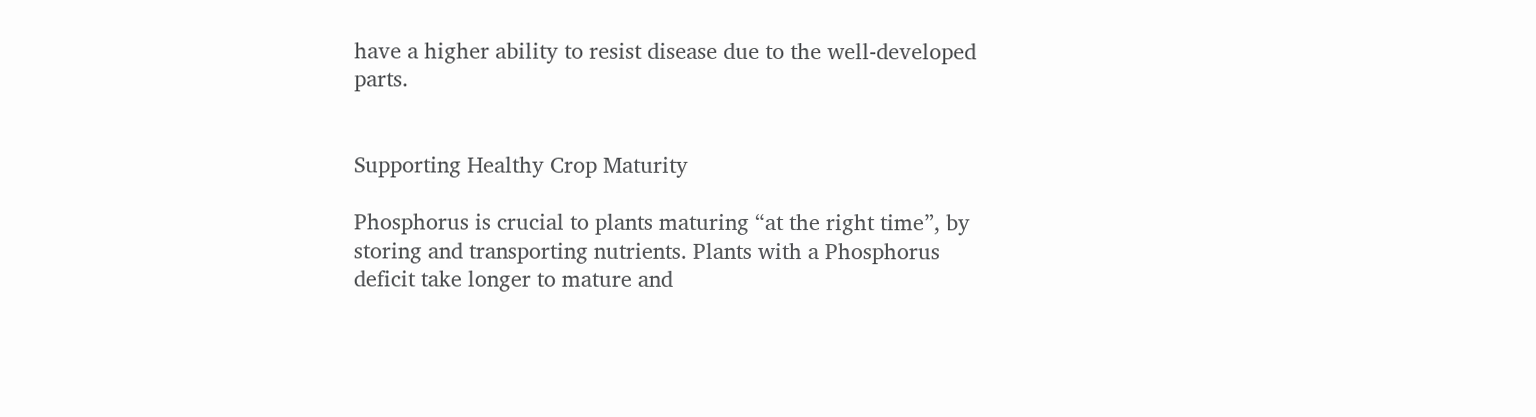have a higher ability to resist disease due to the well-developed parts.


Supporting Healthy Crop Maturity

Phosphorus is crucial to plants maturing “at the right time”, by storing and transporting nutrients. Plants with a Phosphorus deficit take longer to mature and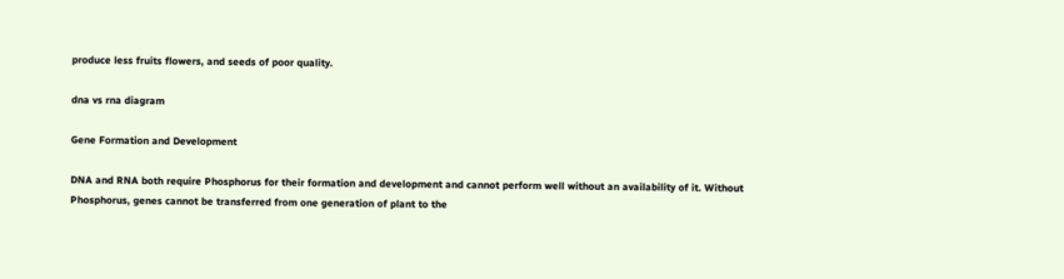produce less fruits flowers, and seeds of poor quality.

dna vs rna diagram

Gene Formation and Development

DNA and RNA both require Phosphorus for their formation and development and cannot perform well without an availability of it. Without Phosphorus, genes cannot be transferred from one generation of plant to the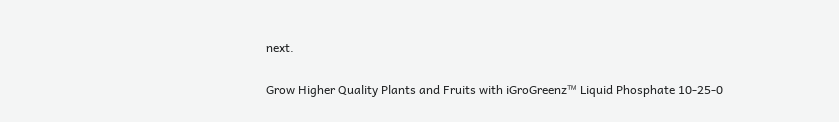next.

Grow Higher Quality Plants and Fruits with iGroGreenz™ Liquid Phosphate 10-25-0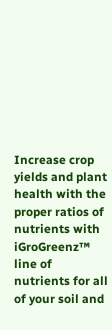Increase crop yields and plant health with the proper ratios of nutrients with iGroGreenz™ line of nutrients for all of your soil and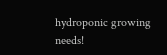hydroponic growing needs!